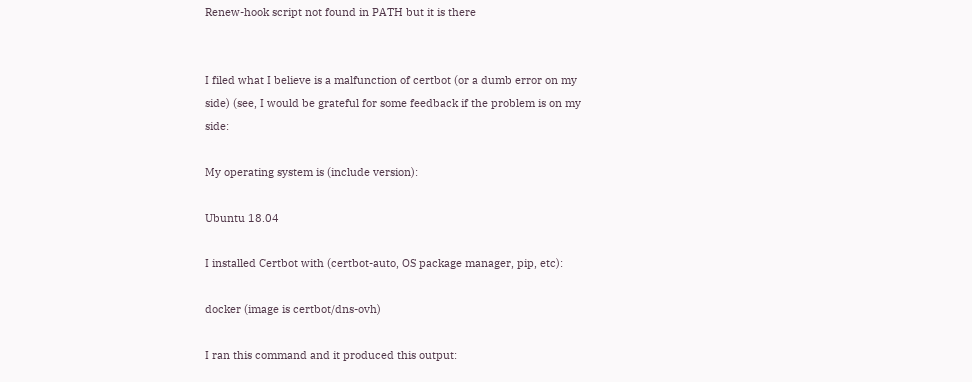Renew-hook script not found in PATH but it is there


I filed what I believe is a malfunction of certbot (or a dumb error on my side) (see, I would be grateful for some feedback if the problem is on my side:

My operating system is (include version):

Ubuntu 18.04

I installed Certbot with (certbot-auto, OS package manager, pip, etc):

docker (image is certbot/dns-ovh)

I ran this command and it produced this output: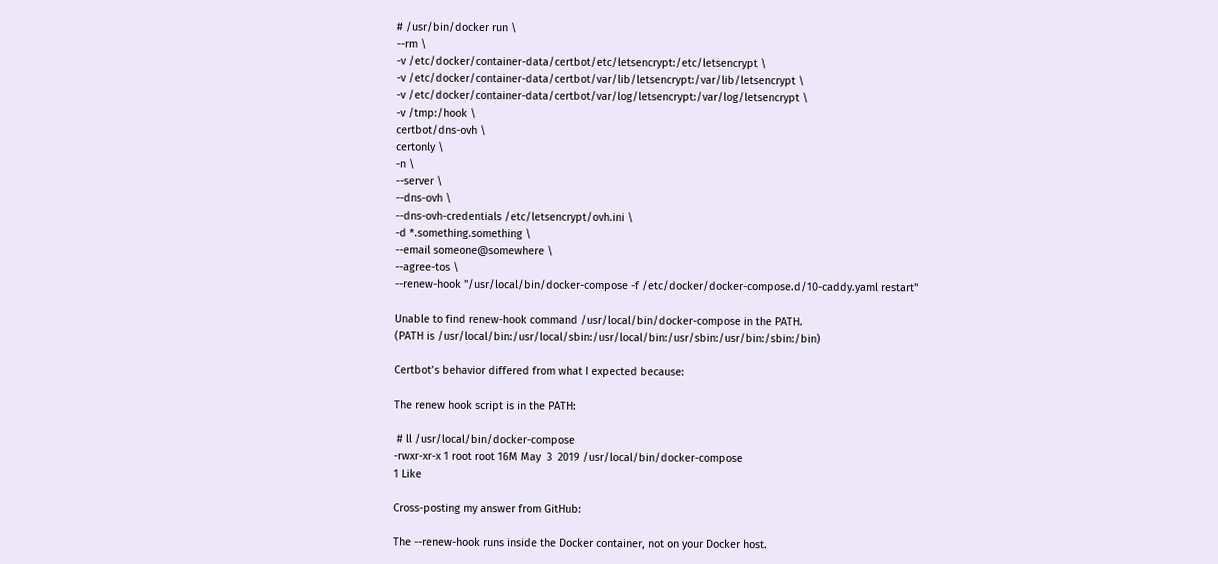# /usr/bin/docker run \
--rm \
-v /etc/docker/container-data/certbot/etc/letsencrypt:/etc/letsencrypt \
-v /etc/docker/container-data/certbot/var/lib/letsencrypt:/var/lib/letsencrypt \
-v /etc/docker/container-data/certbot/var/log/letsencrypt:/var/log/letsencrypt \
-v /tmp:/hook \
certbot/dns-ovh \
certonly \
-n \
--server \
--dns-ovh \
--dns-ovh-credentials /etc/letsencrypt/ovh.ini \
-d *.something.something \
--email someone@somewhere \
--agree-tos \
--renew-hook "/usr/local/bin/docker-compose -f /etc/docker/docker-compose.d/10-caddy.yaml restart"

Unable to find renew-hook command /usr/local/bin/docker-compose in the PATH.
(PATH is /usr/local/bin:/usr/local/sbin:/usr/local/bin:/usr/sbin:/usr/bin:/sbin:/bin)

Certbot’s behavior differed from what I expected because:

The renew hook script is in the PATH:

 # ll /usr/local/bin/docker-compose
-rwxr-xr-x 1 root root 16M May  3  2019 /usr/local/bin/docker-compose
1 Like

Cross-posting my answer from GitHub:

The --renew-hook runs inside the Docker container, not on your Docker host.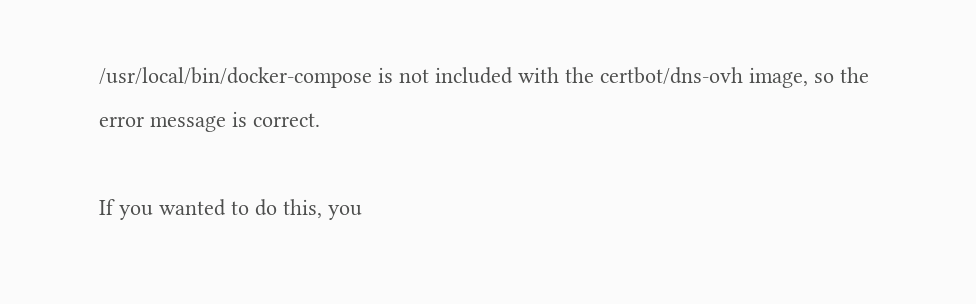/usr/local/bin/docker-compose is not included with the certbot/dns-ovh image, so the error message is correct.

If you wanted to do this, you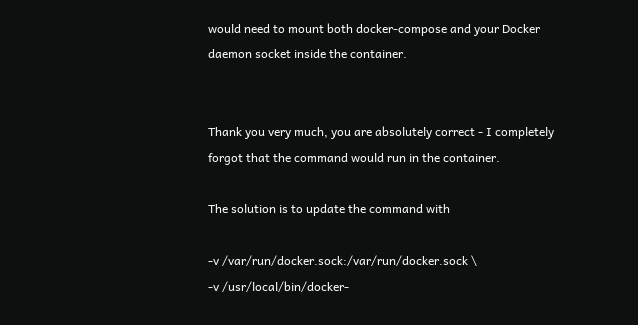would need to mount both docker-compose and your Docker daemon socket inside the container.


Thank you very much, you are absolutely correct - I completely forgot that the command would run in the container.

The solution is to update the command with

-v /var/run/docker.sock:/var/run/docker.sock \
-v /usr/local/bin/docker-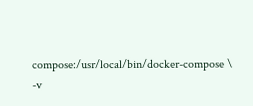compose:/usr/local/bin/docker-compose \
-v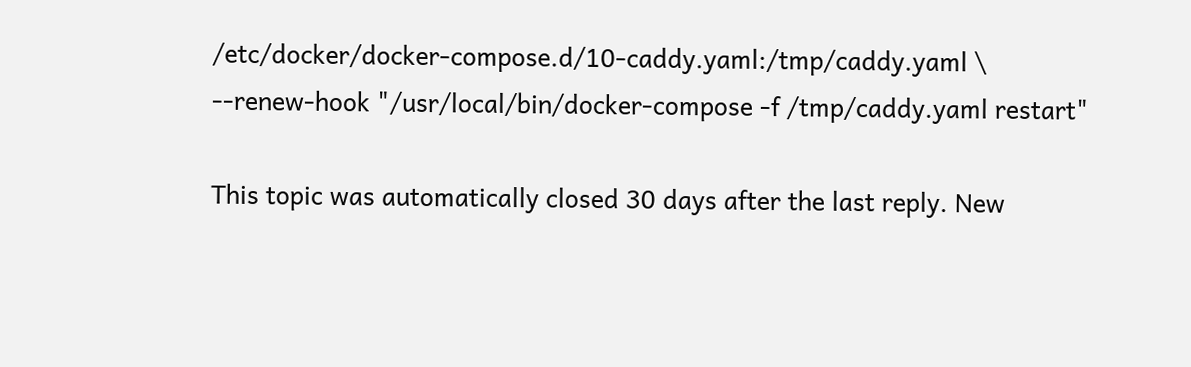/etc/docker/docker-compose.d/10-caddy.yaml:/tmp/caddy.yaml \
--renew-hook "/usr/local/bin/docker-compose -f /tmp/caddy.yaml restart"

This topic was automatically closed 30 days after the last reply. New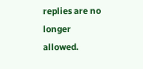replies are no longer allowed.